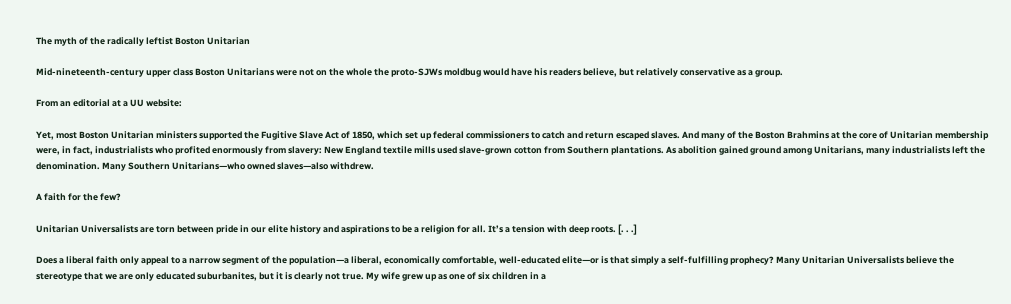The myth of the radically leftist Boston Unitarian

Mid-nineteenth-century upper class Boston Unitarians were not on the whole the proto-SJWs moldbug would have his readers believe, but relatively conservative as a group.

From an editorial at a UU website:

Yet, most Boston Unitarian ministers supported the Fugitive Slave Act of 1850, which set up federal commissioners to catch and return escaped slaves. And many of the Boston Brahmins at the core of Unitarian membership were, in fact, industrialists who profited enormously from slavery: New England textile mills used slave-grown cotton from Southern plantations. As abolition gained ground among Unitarians, many industrialists left the denomination. Many Southern Unitarians—who owned slaves—also withdrew.

A faith for the few?

Unitarian Universalists are torn between pride in our elite history and aspirations to be a religion for all. It’s a tension with deep roots. [. . .]

Does a liberal faith only appeal to a narrow segment of the population—a liberal, economically comfortable, well-educated elite—or is that simply a self-fulfilling prophecy? Many Unitarian Universalists believe the stereotype that we are only educated suburbanites, but it is clearly not true. My wife grew up as one of six children in a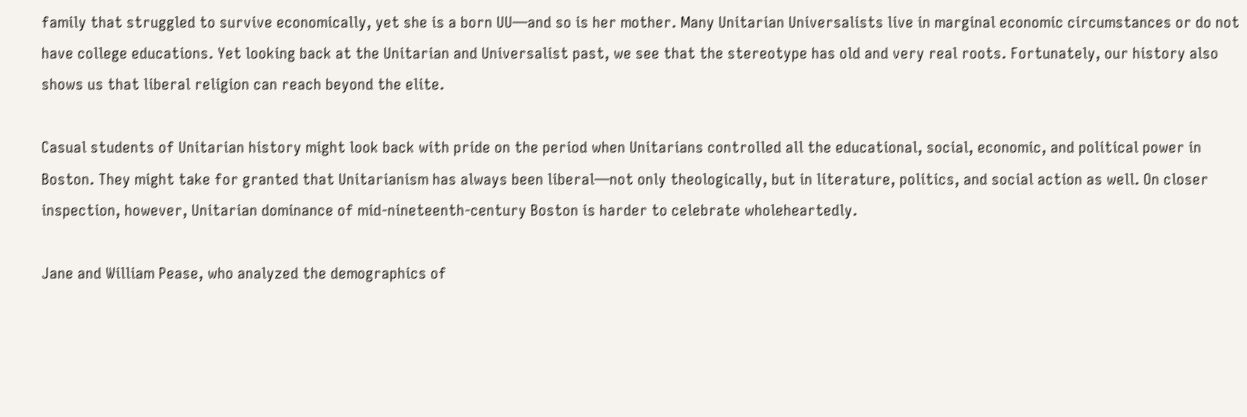family that struggled to survive economically, yet she is a born UU—and so is her mother. Many Unitarian Universalists live in marginal economic circumstances or do not have college educations. Yet looking back at the Unitarian and Universalist past, we see that the stereotype has old and very real roots. Fortunately, our history also shows us that liberal religion can reach beyond the elite.

Casual students of Unitarian history might look back with pride on the period when Unitarians controlled all the educational, social, economic, and political power in Boston. They might take for granted that Unitarianism has always been liberal—not only theologically, but in literature, politics, and social action as well. On closer inspection, however, Unitarian dominance of mid-nineteenth-century Boston is harder to celebrate wholeheartedly.

Jane and William Pease, who analyzed the demographics of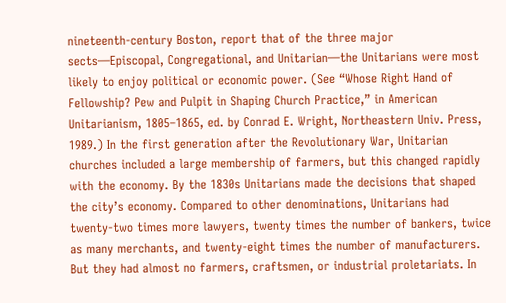nineteenth-century Boston, report that of the three major sects—Episcopal, Congregational, and Unitarian—the Unitarians were most likely to enjoy political or economic power. (See “Whose Right Hand of Fellowship? Pew and Pulpit in Shaping Church Practice,” in American Unitarianism, 1805–1865, ed. by Conrad E. Wright, Northeastern Univ. Press, 1989.) In the first generation after the Revolutionary War, Unitarian churches included a large membership of farmers, but this changed rapidly with the economy. By the 1830s Unitarians made the decisions that shaped the city’s economy. Compared to other denominations, Unitarians had twenty-two times more lawyers, twenty times the number of bankers, twice as many merchants, and twenty-eight times the number of manufacturers. But they had almost no farmers, craftsmen, or industrial proletariats. In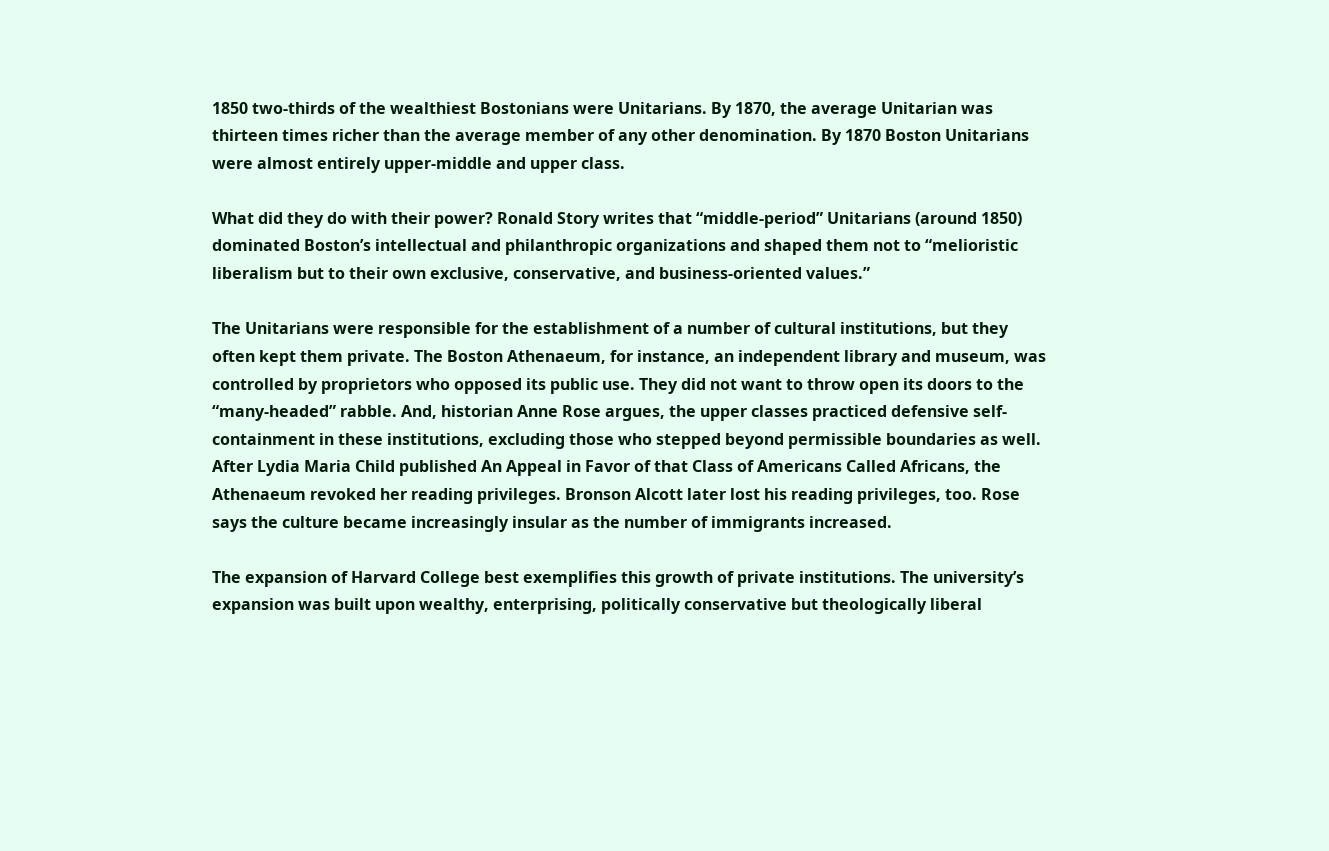1850 two-thirds of the wealthiest Bostonians were Unitarians. By 1870, the average Unitarian was thirteen times richer than the average member of any other denomination. By 1870 Boston Unitarians were almost entirely upper-middle and upper class.

What did they do with their power? Ronald Story writes that “middle-period” Unitarians (around 1850) dominated Boston’s intellectual and philanthropic organizations and shaped them not to “melioristic liberalism but to their own exclusive, conservative, and business-oriented values.”

The Unitarians were responsible for the establishment of a number of cultural institutions, but they often kept them private. The Boston Athenaeum, for instance, an independent library and museum, was controlled by proprietors who opposed its public use. They did not want to throw open its doors to the “many-headed” rabble. And, historian Anne Rose argues, the upper classes practiced defensive self-containment in these institutions, excluding those who stepped beyond permissible boundaries as well. After Lydia Maria Child published An Appeal in Favor of that Class of Americans Called Africans, the Athenaeum revoked her reading privileges. Bronson Alcott later lost his reading privileges, too. Rose says the culture became increasingly insular as the number of immigrants increased.

The expansion of Harvard College best exemplifies this growth of private institutions. The university’s expansion was built upon wealthy, enterprising, politically conservative but theologically liberal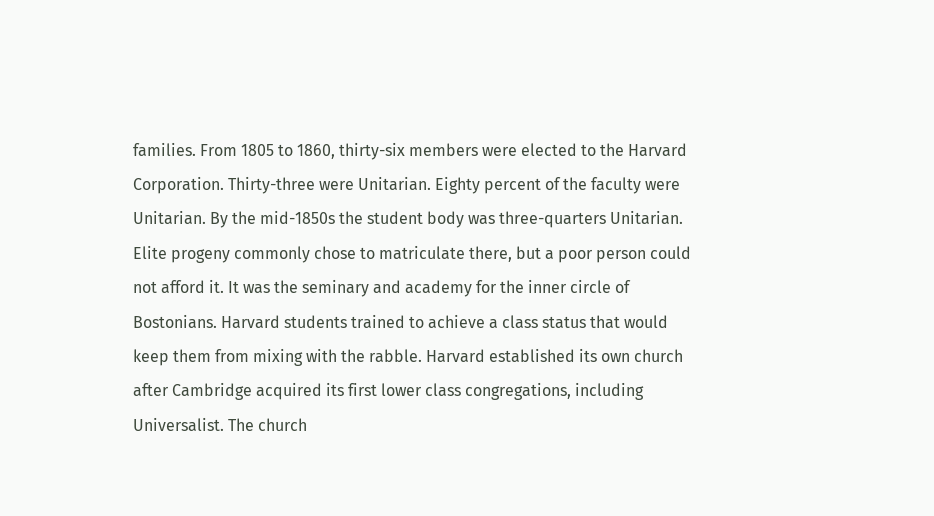families. From 1805 to 1860, thirty-six members were elected to the Harvard Corporation. Thirty-three were Unitarian. Eighty percent of the faculty were Unitarian. By the mid-1850s the student body was three-quarters Unitarian. Elite progeny commonly chose to matriculate there, but a poor person could not afford it. It was the seminary and academy for the inner circle of Bostonians. Harvard students trained to achieve a class status that would keep them from mixing with the rabble. Harvard established its own church after Cambridge acquired its first lower class congregations, including Universalist. The church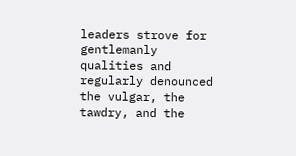leaders strove for gentlemanly qualities and regularly denounced the vulgar, the tawdry, and the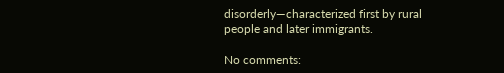disorderly—characterized first by rural people and later immigrants.

No comments: